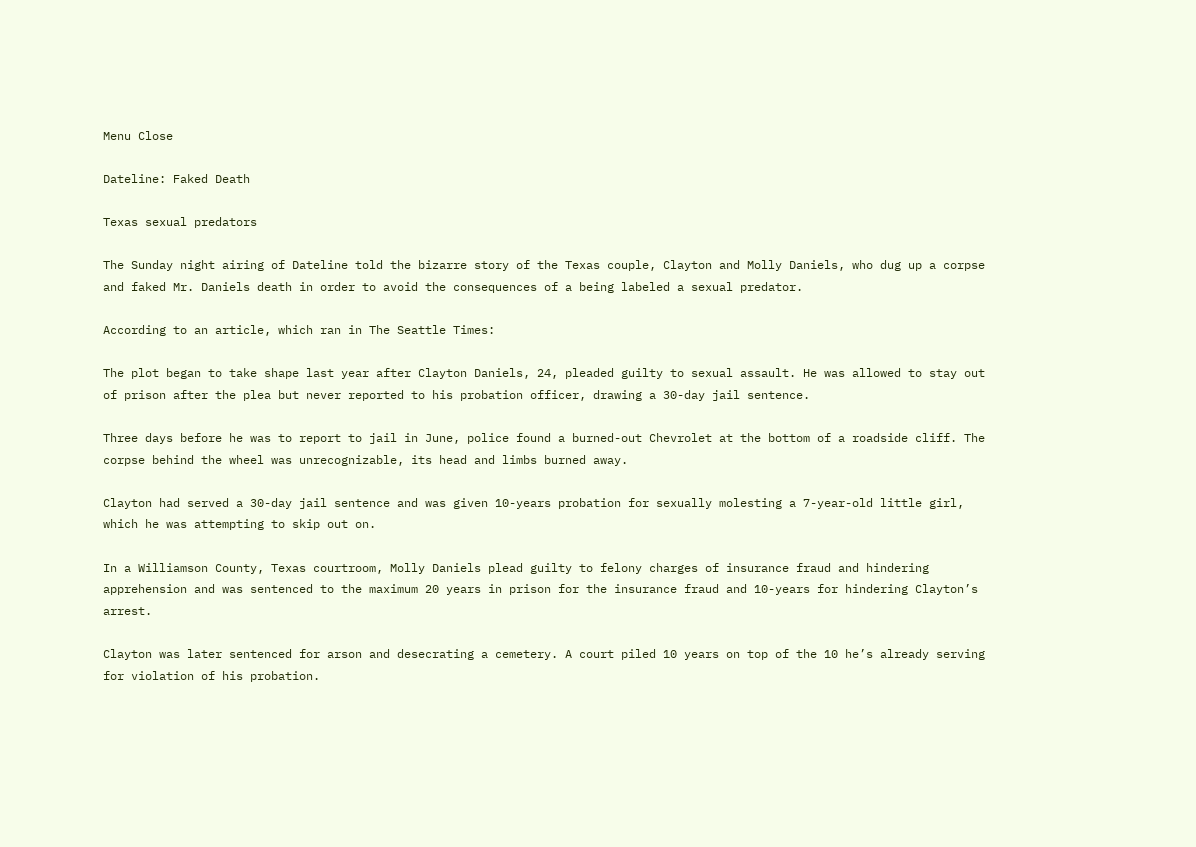Menu Close

Dateline: Faked Death

Texas sexual predators

The Sunday night airing of Dateline told the bizarre story of the Texas couple, Clayton and Molly Daniels, who dug up a corpse and faked Mr. Daniels death in order to avoid the consequences of a being labeled a sexual predator.

According to an article, which ran in The Seattle Times:

The plot began to take shape last year after Clayton Daniels, 24, pleaded guilty to sexual assault. He was allowed to stay out of prison after the plea but never reported to his probation officer, drawing a 30-day jail sentence.

Three days before he was to report to jail in June, police found a burned-out Chevrolet at the bottom of a roadside cliff. The corpse behind the wheel was unrecognizable, its head and limbs burned away.

Clayton had served a 30-day jail sentence and was given 10-years probation for sexually molesting a 7-year-old little girl, which he was attempting to skip out on.

In a Williamson County, Texas courtroom, Molly Daniels plead guilty to felony charges of insurance fraud and hindering apprehension and was sentenced to the maximum 20 years in prison for the insurance fraud and 10-years for hindering Clayton’s arrest.

Clayton was later sentenced for arson and desecrating a cemetery. A court piled 10 years on top of the 10 he’s already serving for violation of his probation.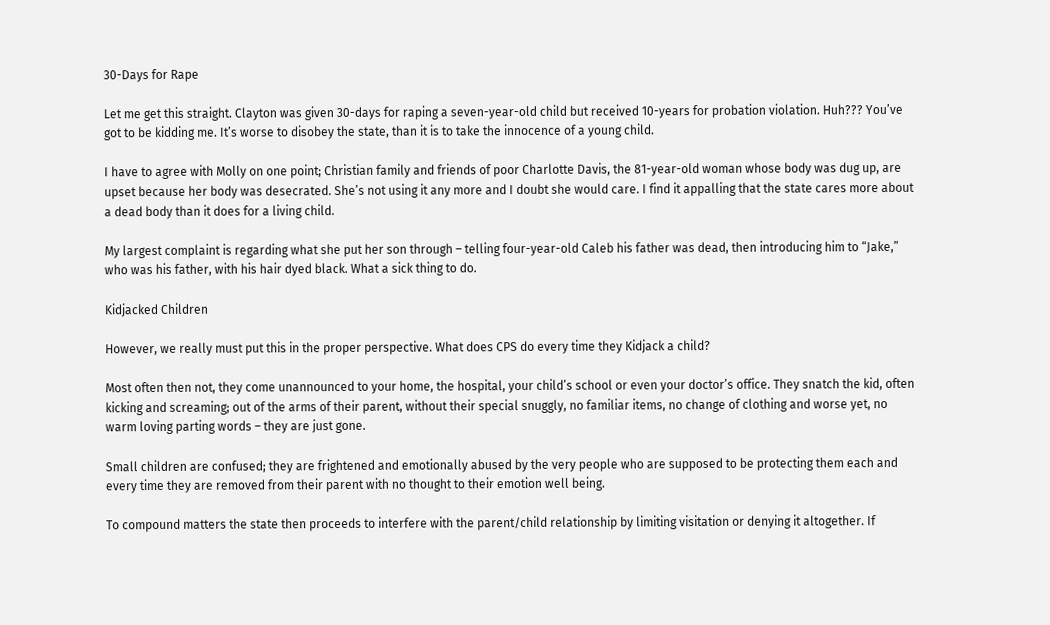30-Days for Rape

Let me get this straight. Clayton was given 30-days for raping a seven-year-old child but received 10-years for probation violation. Huh??? You’ve got to be kidding me. It’s worse to disobey the state, than it is to take the innocence of a young child.

I have to agree with Molly on one point; Christian family and friends of poor Charlotte Davis, the 81-year-old woman whose body was dug up, are upset because her body was desecrated. She’s not using it any more and I doubt she would care. I find it appalling that the state cares more about a dead body than it does for a living child.

My largest complaint is regarding what she put her son through – telling four-year-old Caleb his father was dead, then introducing him to “Jake,” who was his father, with his hair dyed black. What a sick thing to do.

Kidjacked Children

However, we really must put this in the proper perspective. What does CPS do every time they Kidjack a child?

Most often then not, they come unannounced to your home, the hospital, your child’s school or even your doctor’s office. They snatch the kid, often kicking and screaming; out of the arms of their parent, without their special snuggly, no familiar items, no change of clothing and worse yet, no warm loving parting words – they are just gone.

Small children are confused; they are frightened and emotionally abused by the very people who are supposed to be protecting them each and every time they are removed from their parent with no thought to their emotion well being.

To compound matters the state then proceeds to interfere with the parent/child relationship by limiting visitation or denying it altogether. If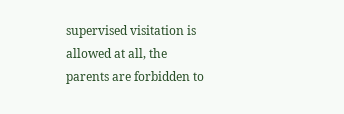supervised visitation is allowed at all, the parents are forbidden to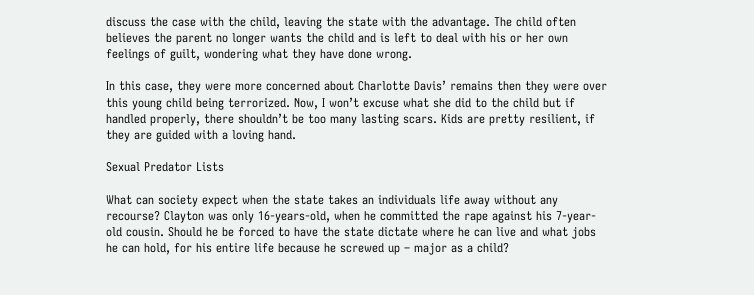discuss the case with the child, leaving the state with the advantage. The child often believes the parent no longer wants the child and is left to deal with his or her own feelings of guilt, wondering what they have done wrong.

In this case, they were more concerned about Charlotte Davis’ remains then they were over this young child being terrorized. Now, I won’t excuse what she did to the child but if handled properly, there shouldn’t be too many lasting scars. Kids are pretty resilient, if they are guided with a loving hand.

Sexual Predator Lists

What can society expect when the state takes an individuals life away without any recourse? Clayton was only 16-years-old, when he committed the rape against his 7-year-old cousin. Should he be forced to have the state dictate where he can live and what jobs he can hold, for his entire life because he screwed up – major as a child?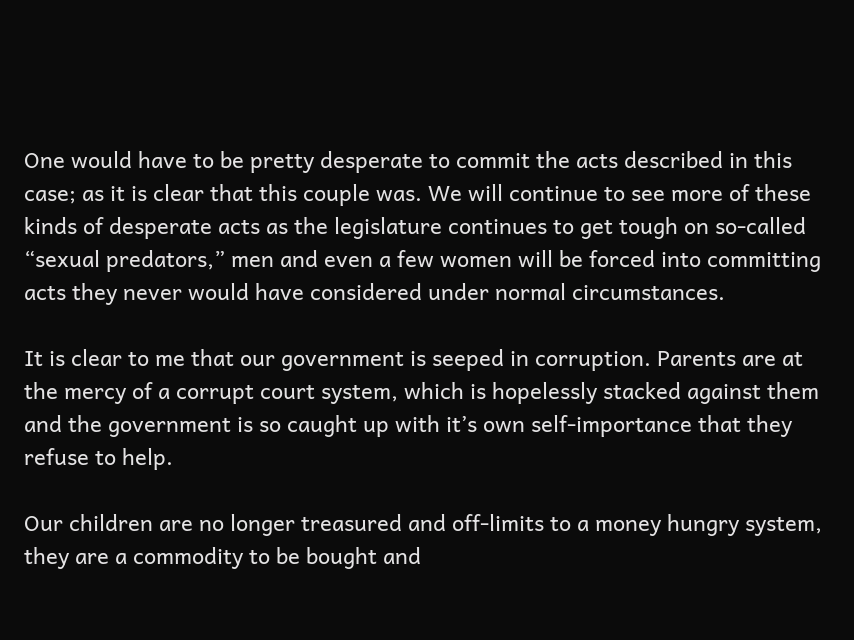One would have to be pretty desperate to commit the acts described in this case; as it is clear that this couple was. We will continue to see more of these kinds of desperate acts as the legislature continues to get tough on so-called “sexual predators,” men and even a few women will be forced into committing acts they never would have considered under normal circumstances.

It is clear to me that our government is seeped in corruption. Parents are at the mercy of a corrupt court system, which is hopelessly stacked against them and the government is so caught up with it’s own self-importance that they refuse to help.

Our children are no longer treasured and off-limits to a money hungry system, they are a commodity to be bought and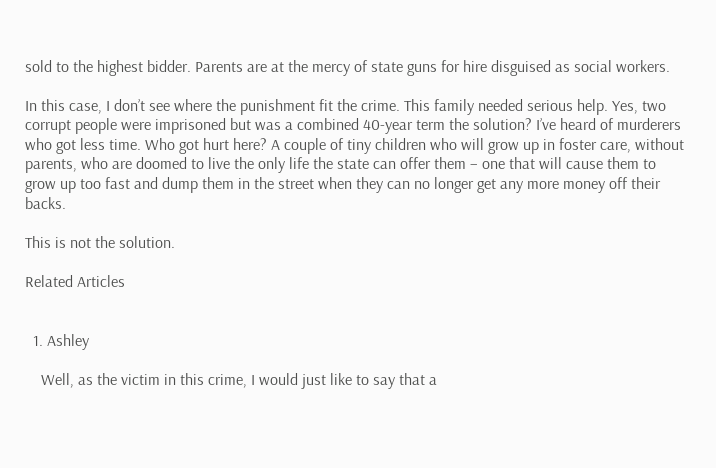sold to the highest bidder. Parents are at the mercy of state guns for hire disguised as social workers.

In this case, I don’t see where the punishment fit the crime. This family needed serious help. Yes, two corrupt people were imprisoned but was a combined 40-year term the solution? I’ve heard of murderers who got less time. Who got hurt here? A couple of tiny children who will grow up in foster care, without parents, who are doomed to live the only life the state can offer them – one that will cause them to grow up too fast and dump them in the street when they can no longer get any more money off their backs.

This is not the solution.

Related Articles


  1. Ashley

    Well, as the victim in this crime, I would just like to say that a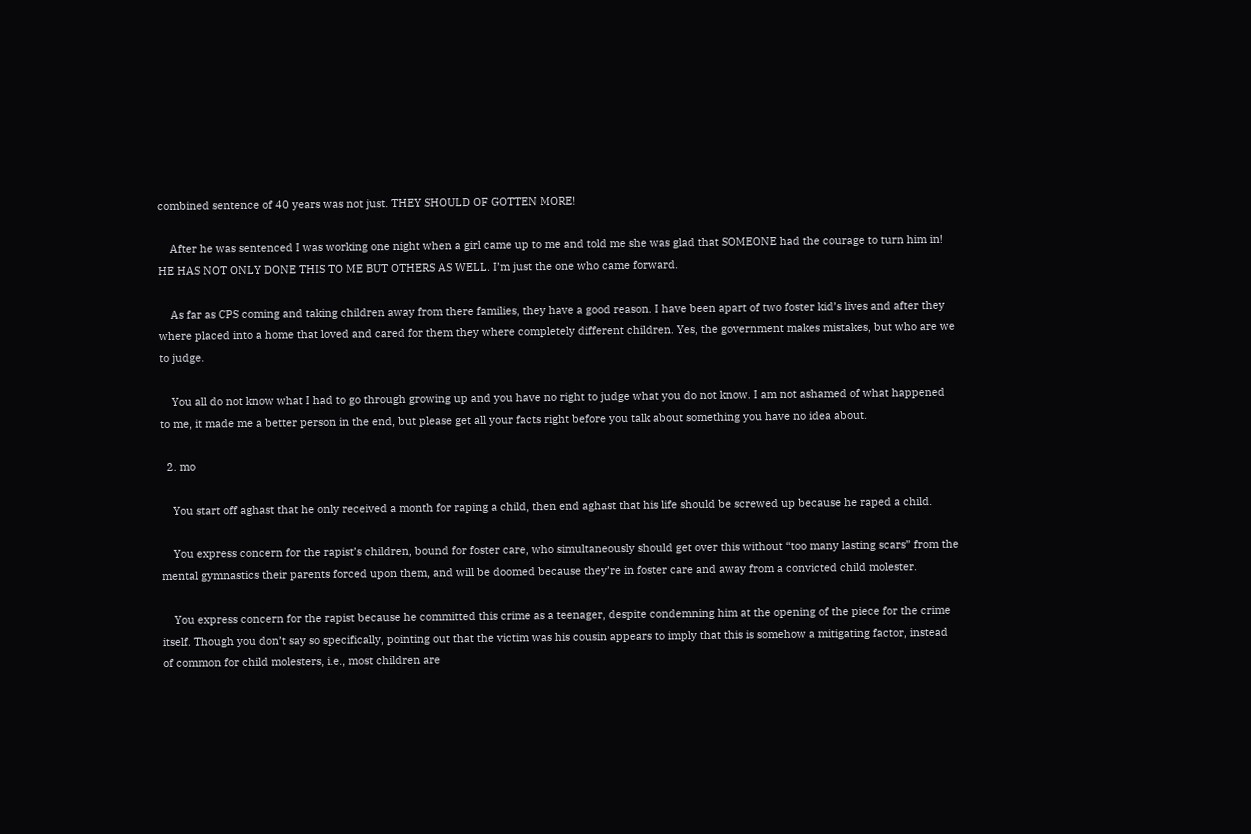combined sentence of 40 years was not just. THEY SHOULD OF GOTTEN MORE!

    After he was sentenced I was working one night when a girl came up to me and told me she was glad that SOMEONE had the courage to turn him in! HE HAS NOT ONLY DONE THIS TO ME BUT OTHERS AS WELL. I’m just the one who came forward.

    As far as CPS coming and taking children away from there families, they have a good reason. I have been apart of two foster kid’s lives and after they where placed into a home that loved and cared for them they where completely different children. Yes, the government makes mistakes, but who are we to judge.

    You all do not know what I had to go through growing up and you have no right to judge what you do not know. I am not ashamed of what happened to me, it made me a better person in the end, but please get all your facts right before you talk about something you have no idea about.

  2. mo

    You start off aghast that he only received a month for raping a child, then end aghast that his life should be screwed up because he raped a child.

    You express concern for the rapist’s children, bound for foster care, who simultaneously should get over this without “too many lasting scars” from the mental gymnastics their parents forced upon them, and will be doomed because they’re in foster care and away from a convicted child molester.

    You express concern for the rapist because he committed this crime as a teenager, despite condemning him at the opening of the piece for the crime itself. Though you don’t say so specifically, pointing out that the victim was his cousin appears to imply that this is somehow a mitigating factor, instead of common for child molesters, i.e., most children are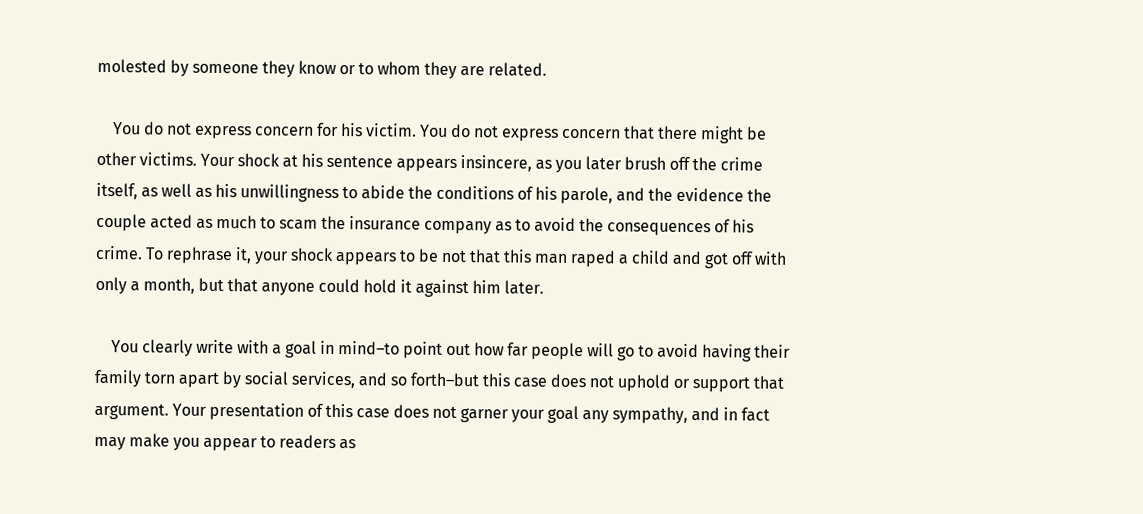molested by someone they know or to whom they are related.

    You do not express concern for his victim. You do not express concern that there might be other victims. Your shock at his sentence appears insincere, as you later brush off the crime itself, as well as his unwillingness to abide the conditions of his parole, and the evidence the couple acted as much to scam the insurance company as to avoid the consequences of his crime. To rephrase it, your shock appears to be not that this man raped a child and got off with only a month, but that anyone could hold it against him later.

    You clearly write with a goal in mind–to point out how far people will go to avoid having their family torn apart by social services, and so forth–but this case does not uphold or support that argument. Your presentation of this case does not garner your goal any sympathy, and in fact may make you appear to readers as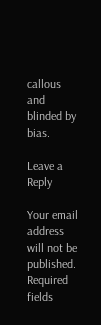callous and blinded by bias.

Leave a Reply

Your email address will not be published. Required fields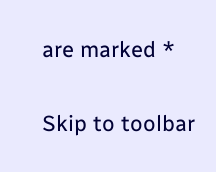are marked *

Skip to toolbar